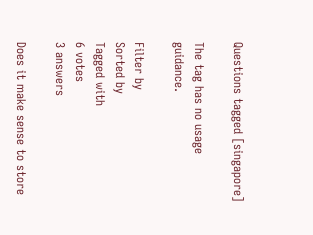Questions tagged [singapore]

The tag has no usage guidance.

Filter by
Sorted by
Tagged with
6 votes
3 answers

Does it make sense to store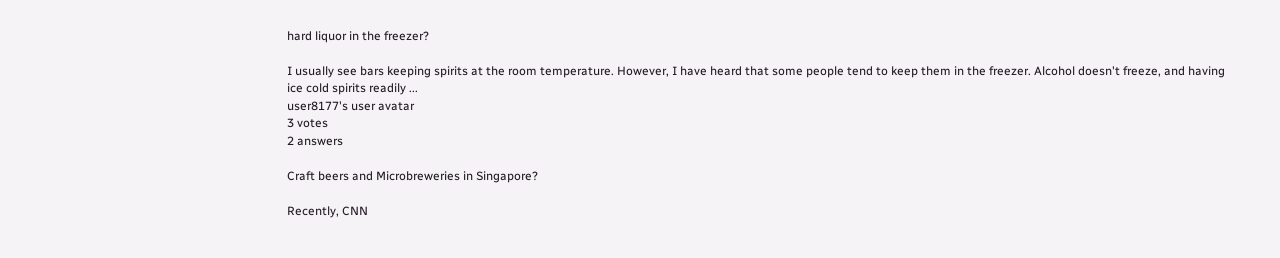hard liquor in the freezer?

I usually see bars keeping spirits at the room temperature. However, I have heard that some people tend to keep them in the freezer. Alcohol doesn't freeze, and having ice cold spirits readily ...
user8177's user avatar
3 votes
2 answers

Craft beers and Microbreweries in Singapore?

Recently, CNN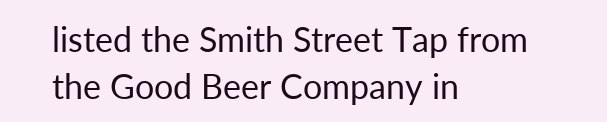listed the Smith Street Tap from the Good Beer Company in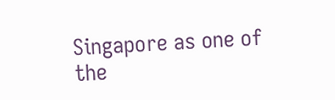Singapore as one of the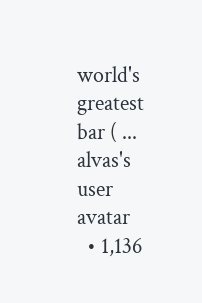world's greatest bar ( ...
alvas's user avatar
  • 1,136